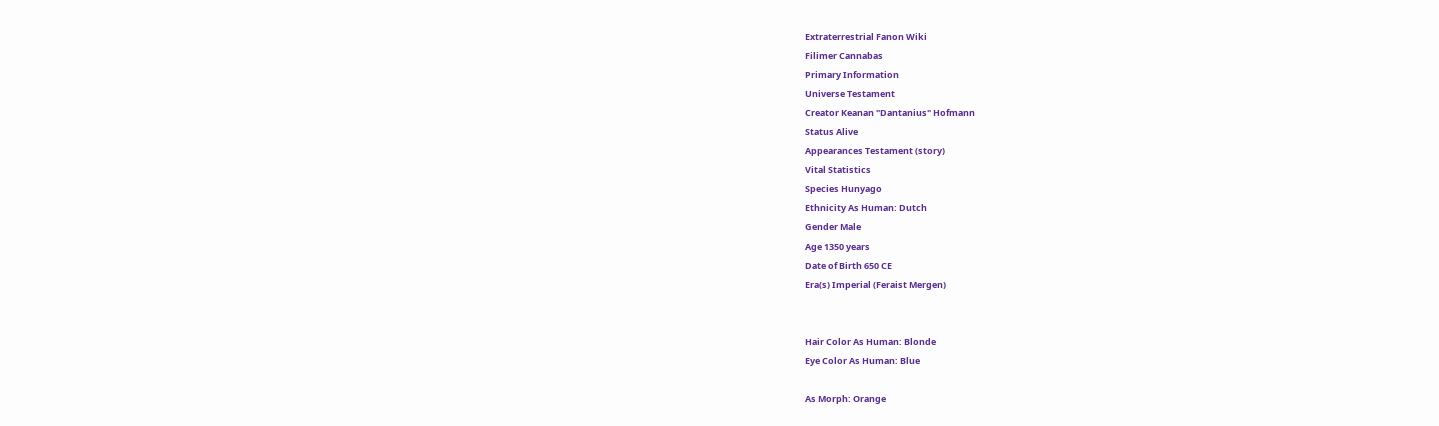Extraterrestrial Fanon Wiki
Filimer Cannabas
Primary Information
Universe Testament
Creator Keanan "Dantanius" Hofmann
Status Alive
Appearances Testament (story)
Vital Statistics
Species Hunyago
Ethnicity As Human: Dutch
Gender Male
Age 1350 years
Date of Birth 650 CE
Era(s) Imperial (Feraist Mergen)


Hair Color As Human: Blonde
Eye Color As Human: Blue

As Morph: Orange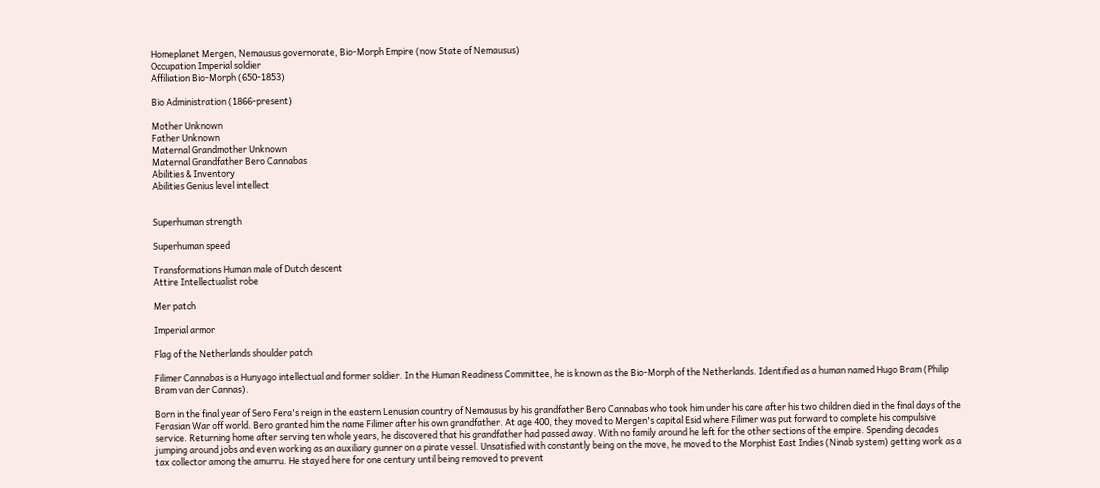Homeplanet Mergen, Nemausus governorate, Bio-Morph Empire (now State of Nemausus)
Occupation Imperial soldier
Affiliation Bio-Morph (650-1853)

Bio Administration (1866-present)

Mother Unknown
Father Unknown
Maternal Grandmother Unknown
Maternal Grandfather Bero Cannabas
Abilities & Inventory
Abilities Genius level intellect


Superhuman strength

Superhuman speed

Transformations Human male of Dutch descent
Attire Intellectualist robe

Mer patch

Imperial armor

Flag of the Netherlands shoulder patch

Filimer Cannabas is a Hunyago intellectual and former soldier. In the Human Readiness Committee, he is known as the Bio-Morph of the Netherlands. Identified as a human named Hugo Bram (Philip Bram van der Cannas).

Born in the final year of Sero Fera's reign in the eastern Lenusian country of Nemausus by his grandfather Bero Cannabas who took him under his care after his two children died in the final days of the Ferasian War off world. Bero granted him the name Filimer after his own grandfather. At age 400, they moved to Mergen's capital Esid where Filimer was put forward to complete his compulsive service. Returning home after serving ten whole years, he discovered that his grandfather had passed away. With no family around he left for the other sections of the empire. Spending decades jumping around jobs and even working as an auxiliary gunner on a pirate vessel. Unsatisfied with constantly being on the move, he moved to the Morphist East Indies (Ninab system) getting work as a tax collector among the amurru. He stayed here for one century until being removed to prevent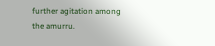further agitation among the amurru.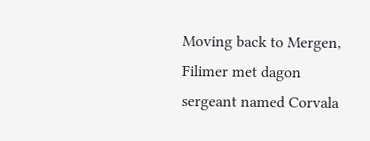Moving back to Mergen, Filimer met dagon sergeant named Corvala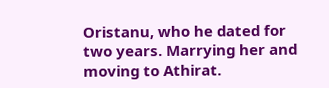Oristanu, who he dated for two years. Marrying her and moving to Athirat.